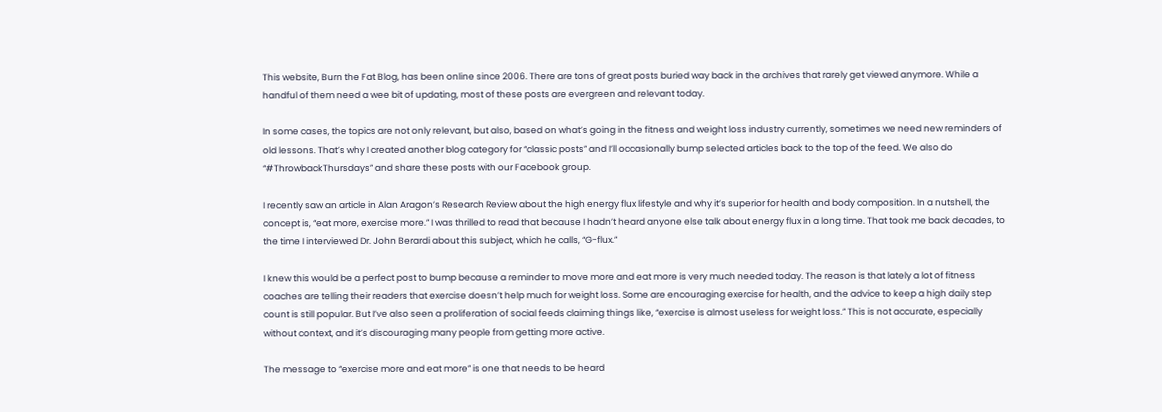This website, Burn the Fat Blog, has been online since 2006. There are tons of great posts buried way back in the archives that rarely get viewed anymore. While a handful of them need a wee bit of updating, most of these posts are evergreen and relevant today.

In some cases, the topics are not only relevant, but also, based on what’s going in the fitness and weight loss industry currently, sometimes we need new reminders of old lessons. That’s why I created another blog category for “classic posts” and I’ll occasionally bump selected articles back to the top of the feed. We also do “#ThrowbackThursdays” and share these posts with our Facebook group.

I recently saw an article in Alan Aragon’s Research Review about the high energy flux lifestyle and why it’s superior for health and body composition. In a nutshell, the concept is, “eat more, exercise more.” I was thrilled to read that because I hadn’t heard anyone else talk about energy flux in a long time. That took me back decades, to the time I interviewed Dr. John Berardi about this subject, which he calls, “G-flux.”

I knew this would be a perfect post to bump because a reminder to move more and eat more is very much needed today. The reason is that lately a lot of fitness coaches are telling their readers that exercise doesn’t help much for weight loss. Some are encouraging exercise for health, and the advice to keep a high daily step count is still popular. But I’ve also seen a proliferation of social feeds claiming things like, “exercise is almost useless for weight loss.” This is not accurate, especially without context, and it’s discouraging many people from getting more active.

The message to “exercise more and eat more” is one that needs to be heard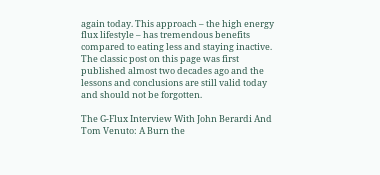again today. This approach – the high energy flux lifestyle – has tremendous benefits compared to eating less and staying inactive.  The classic post on this page was first published almost two decades ago and the lessons and conclusions are still valid today and should not be forgotten.

The G-Flux Interview With John Berardi And Tom Venuto: A Burn the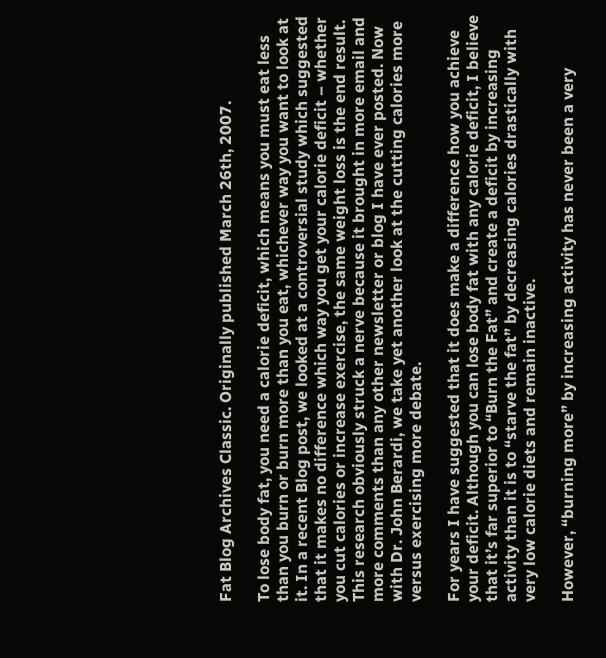Fat Blog Archives Classic. Originally published March 26th, 2007.

To lose body fat, you need a calorie deficit, which means you must eat less than you burn or burn more than you eat, whichever way you want to look at it. In a recent Blog post, we looked at a controversial study which suggested that it makes no difference which way you get your calorie deficit – whether you cut calories or increase exercise, the same weight loss is the end result. This research obviously struck a nerve because it brought in more email and more comments than any other newsletter or blog I have ever posted. Now with Dr. John Berardi, we take yet another look at the cutting calories more versus exercising more debate.

For years I have suggested that it does make a difference how you achieve your deficit. Although you can lose body fat with any calorie deficit, I believe that it’s far superior to “Burn the Fat” and create a deficit by increasing activity than it is to “starve the fat” by decreasing calories drastically with very low calorie diets and remain inactive.

However, “burning more” by increasing activity has never been a very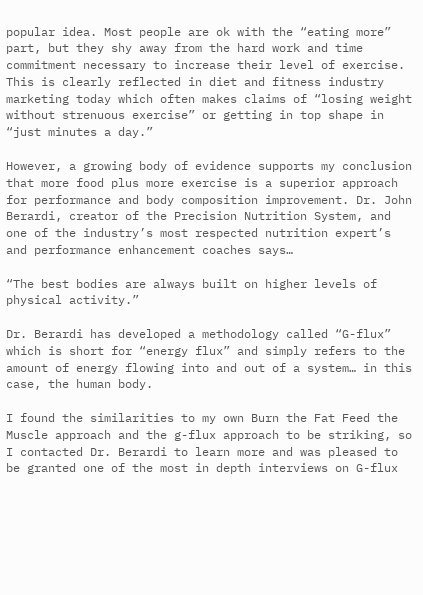popular idea. Most people are ok with the “eating more” part, but they shy away from the hard work and time commitment necessary to increase their level of exercise. This is clearly reflected in diet and fitness industry marketing today which often makes claims of “losing weight without strenuous exercise” or getting in top shape in “just minutes a day.”

However, a growing body of evidence supports my conclusion that more food plus more exercise is a superior approach for performance and body composition improvement. Dr. John Berardi, creator of the Precision Nutrition System, and one of the industry’s most respected nutrition expert’s and performance enhancement coaches says…

“The best bodies are always built on higher levels of physical activity.”

Dr. Berardi has developed a methodology called “G-flux” which is short for “energy flux” and simply refers to the amount of energy flowing into and out of a system… in this case, the human body.

I found the similarities to my own Burn the Fat Feed the Muscle approach and the g-flux approach to be striking, so I contacted Dr. Berardi to learn more and was pleased to be granted one of the most in depth interviews on G-flux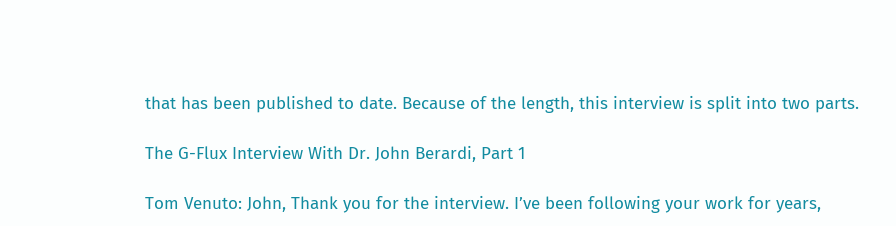that has been published to date. Because of the length, this interview is split into two parts.

The G-Flux Interview With Dr. John Berardi, Part 1

Tom Venuto: John, Thank you for the interview. I’ve been following your work for years,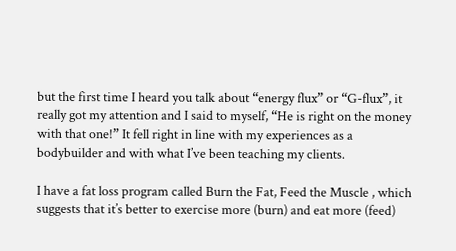but the first time I heard you talk about “energy flux” or “G-flux”, it really got my attention and I said to myself, “He is right on the money with that one!” It fell right in line with my experiences as a bodybuilder and with what I’ve been teaching my clients.

I have a fat loss program called Burn the Fat, Feed the Muscle , which suggests that it’s better to exercise more (burn) and eat more (feed)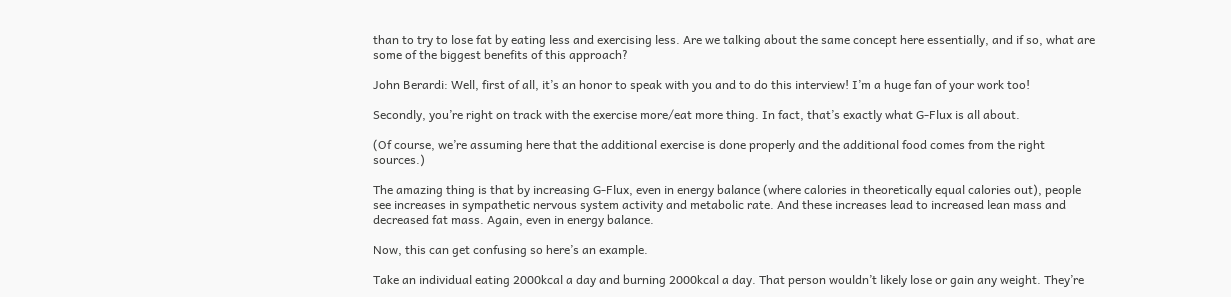than to try to lose fat by eating less and exercising less. Are we talking about the same concept here essentially, and if so, what are some of the biggest benefits of this approach?

John Berardi: Well, first of all, it’s an honor to speak with you and to do this interview! I’m a huge fan of your work too!

Secondly, you’re right on track with the exercise more/eat more thing. In fact, that’s exactly what G-Flux is all about.

(Of course, we’re assuming here that the additional exercise is done properly and the additional food comes from the right sources.)

The amazing thing is that by increasing G-Flux, even in energy balance (where calories in theoretically equal calories out), people see increases in sympathetic nervous system activity and metabolic rate. And these increases lead to increased lean mass and decreased fat mass. Again, even in energy balance.

Now, this can get confusing so here’s an example.

Take an individual eating 2000kcal a day and burning 2000kcal a day. That person wouldn’t likely lose or gain any weight. They’re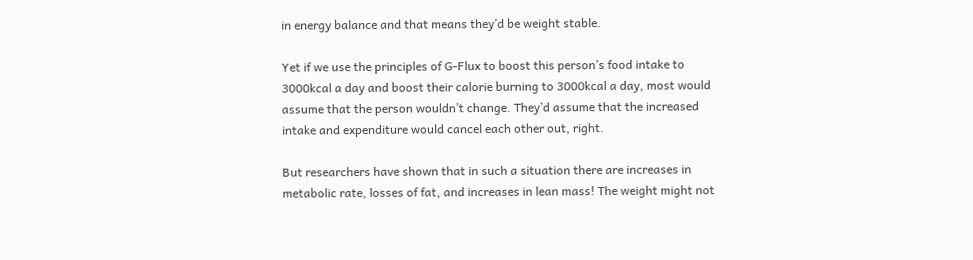in energy balance and that means they’d be weight stable.

Yet if we use the principles of G-Flux to boost this person’s food intake to 3000kcal a day and boost their calorie burning to 3000kcal a day, most would assume that the person wouldn’t change. They’d assume that the increased intake and expenditure would cancel each other out, right.

But researchers have shown that in such a situation there are increases in metabolic rate, losses of fat, and increases in lean mass! The weight might not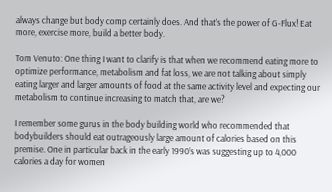always change but body comp certainly does. And that’s the power of G-Flux! Eat more, exercise more, build a better body.

Tom Venuto: One thing I want to clarify is that when we recommend eating more to optimize performance, metabolism and fat loss, we are not talking about simply eating larger and larger amounts of food at the same activity level and expecting our metabolism to continue increasing to match that, are we?

I remember some gurus in the body building world who recommended that bodybuilders should eat outrageously large amount of calories based on this premise. One in particular back in the early 1990’s was suggesting up to 4,000 calories a day for women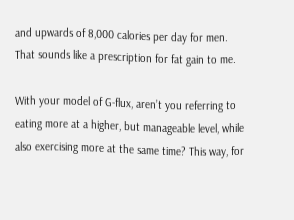and upwards of 8,000 calories per day for men. That sounds like a prescription for fat gain to me.

With your model of G-flux, aren’t you referring to eating more at a higher, but manageable level, while also exercising more at the same time? This way, for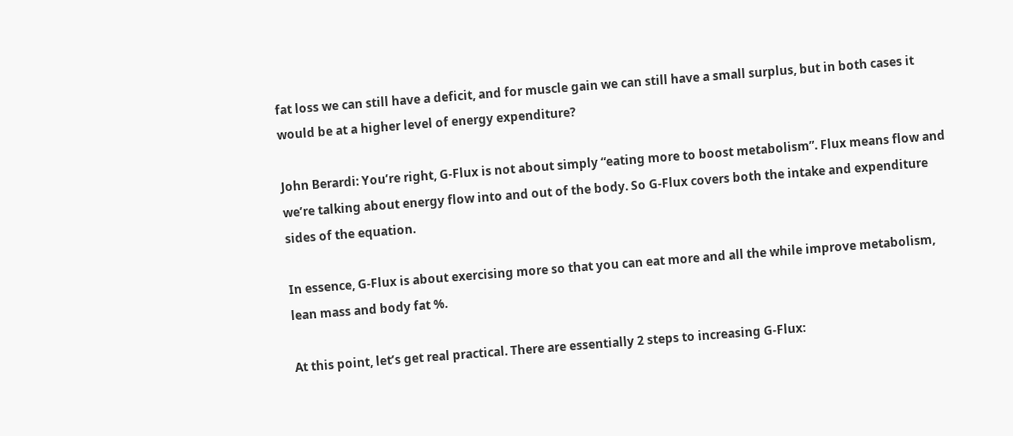fat loss we can still have a deficit, and for muscle gain we can still have a small surplus, but in both cases it would be at a higher level of energy expenditure?

John Berardi: You’re right, G-Flux is not about simply “eating more to boost metabolism”. Flux means flow and we’re talking about energy flow into and out of the body. So G-Flux covers both the intake and expenditure sides of the equation.

In essence, G-Flux is about exercising more so that you can eat more and all the while improve metabolism, lean mass and body fat %.

At this point, let’s get real practical. There are essentially 2 steps to increasing G-Flux: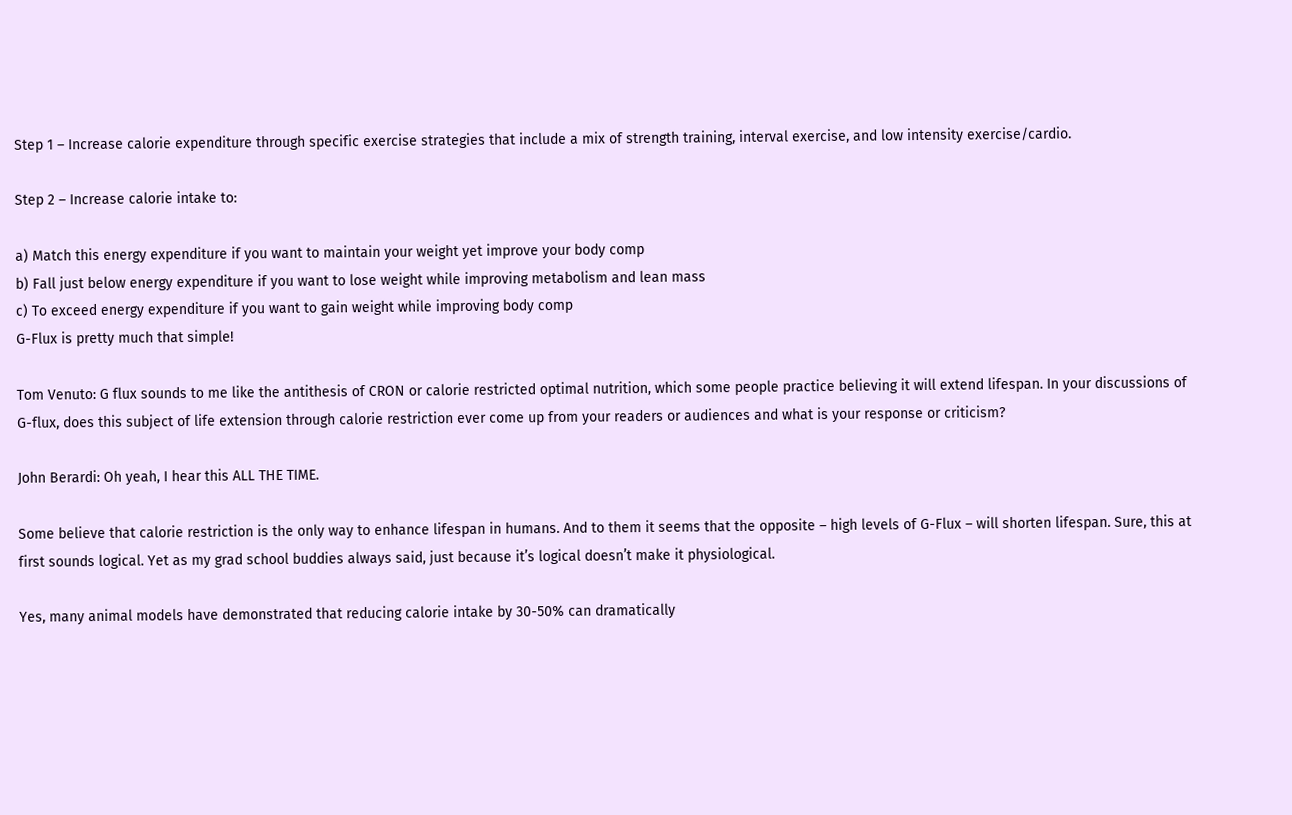Step 1 – Increase calorie expenditure through specific exercise strategies that include a mix of strength training, interval exercise, and low intensity exercise/cardio.

Step 2 – Increase calorie intake to:

a) Match this energy expenditure if you want to maintain your weight yet improve your body comp
b) Fall just below energy expenditure if you want to lose weight while improving metabolism and lean mass
c) To exceed energy expenditure if you want to gain weight while improving body comp
G-Flux is pretty much that simple!

Tom Venuto: G flux sounds to me like the antithesis of CRON or calorie restricted optimal nutrition, which some people practice believing it will extend lifespan. In your discussions of G-flux, does this subject of life extension through calorie restriction ever come up from your readers or audiences and what is your response or criticism?

John Berardi: Oh yeah, I hear this ALL THE TIME.

Some believe that calorie restriction is the only way to enhance lifespan in humans. And to them it seems that the opposite – high levels of G-Flux – will shorten lifespan. Sure, this at first sounds logical. Yet as my grad school buddies always said, just because it’s logical doesn’t make it physiological.

Yes, many animal models have demonstrated that reducing calorie intake by 30-50% can dramatically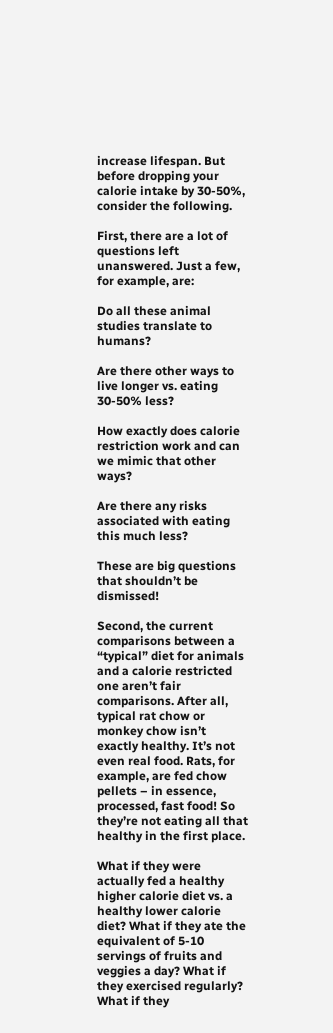increase lifespan. But before dropping your calorie intake by 30-50%, consider the following.

First, there are a lot of questions left unanswered. Just a few, for example, are:

Do all these animal studies translate to humans?

Are there other ways to live longer vs. eating 30-50% less?

How exactly does calorie restriction work and can we mimic that other ways?

Are there any risks associated with eating this much less?

These are big questions that shouldn’t be dismissed!

Second, the current comparisons between a “typical” diet for animals and a calorie restricted one aren’t fair comparisons. After all, typical rat chow or monkey chow isn’t exactly healthy. It’s not even real food. Rats, for example, are fed chow pellets – in essence, processed, fast food! So they’re not eating all that healthy in the first place.

What if they were actually fed a healthy higher calorie diet vs. a healthy lower calorie diet? What if they ate the equivalent of 5-10 servings of fruits and veggies a day? What if they exercised regularly? What if they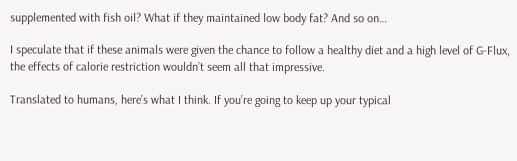supplemented with fish oil? What if they maintained low body fat? And so on…

I speculate that if these animals were given the chance to follow a healthy diet and a high level of G-Flux, the effects of calorie restriction wouldn’t seem all that impressive.

Translated to humans, here’s what I think. If you’re going to keep up your typical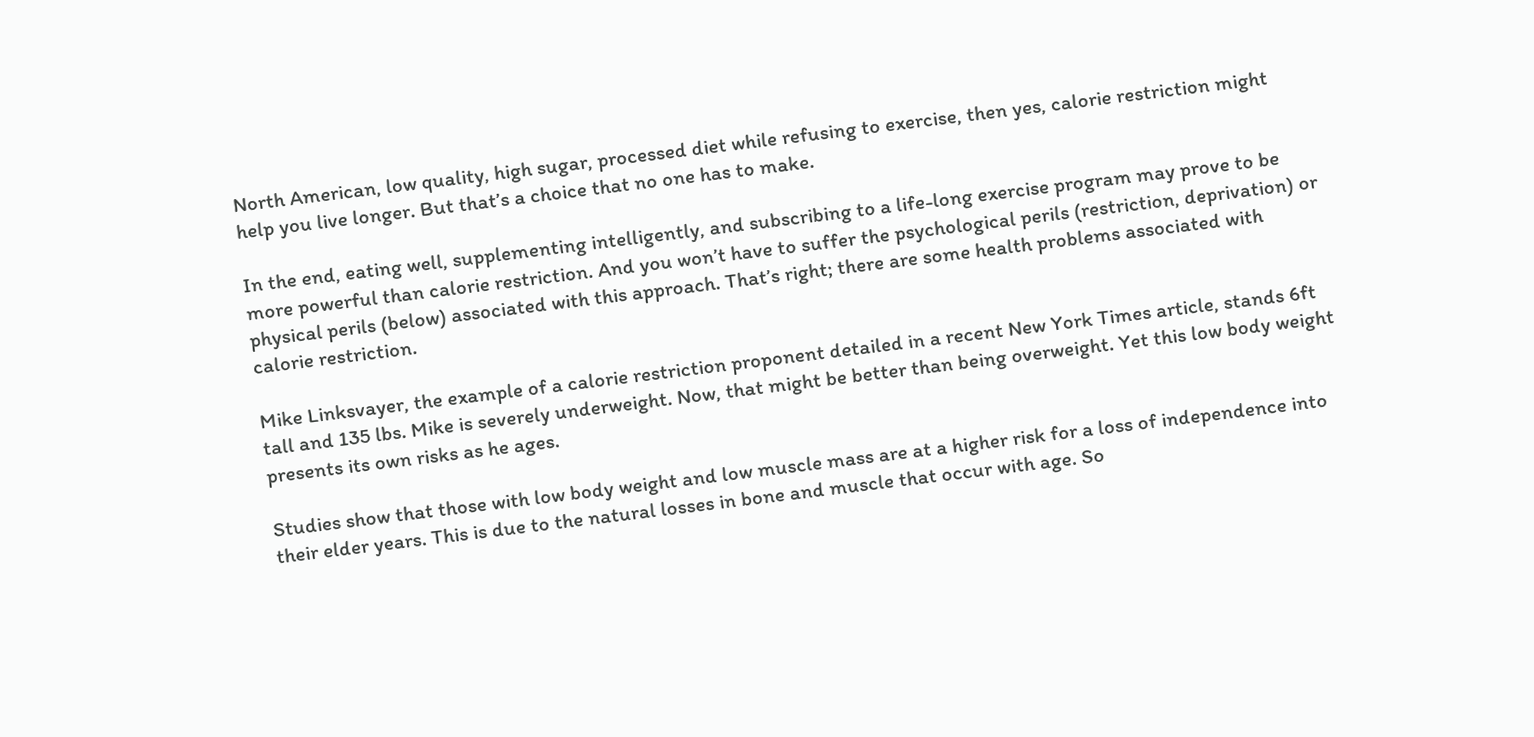North American, low quality, high sugar, processed diet while refusing to exercise, then yes, calorie restriction might help you live longer. But that’s a choice that no one has to make.

In the end, eating well, supplementing intelligently, and subscribing to a life-long exercise program may prove to be more powerful than calorie restriction. And you won’t have to suffer the psychological perils (restriction, deprivation) or physical perils (below) associated with this approach. That’s right; there are some health problems associated with calorie restriction.

Mike Linksvayer, the example of a calorie restriction proponent detailed in a recent New York Times article, stands 6ft tall and 135 lbs. Mike is severely underweight. Now, that might be better than being overweight. Yet this low body weight presents its own risks as he ages.

Studies show that those with low body weight and low muscle mass are at a higher risk for a loss of independence into their elder years. This is due to the natural losses in bone and muscle that occur with age. So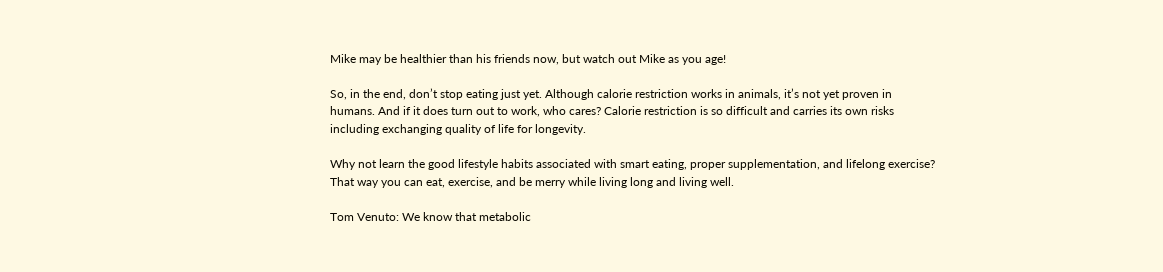Mike may be healthier than his friends now, but watch out Mike as you age!

So, in the end, don’t stop eating just yet. Although calorie restriction works in animals, it’s not yet proven in humans. And if it does turn out to work, who cares? Calorie restriction is so difficult and carries its own risks including exchanging quality of life for longevity.

Why not learn the good lifestyle habits associated with smart eating, proper supplementation, and lifelong exercise? That way you can eat, exercise, and be merry while living long and living well.

Tom Venuto: We know that metabolic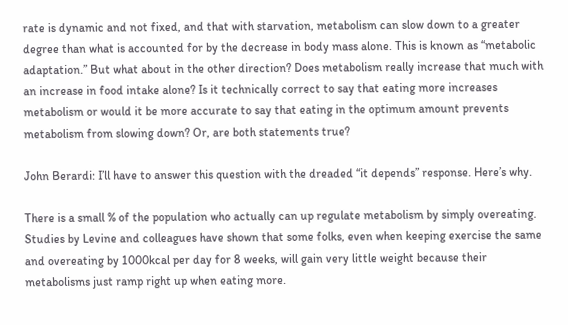rate is dynamic and not fixed, and that with starvation, metabolism can slow down to a greater degree than what is accounted for by the decrease in body mass alone. This is known as “metabolic adaptation.” But what about in the other direction? Does metabolism really increase that much with an increase in food intake alone? Is it technically correct to say that eating more increases metabolism or would it be more accurate to say that eating in the optimum amount prevents metabolism from slowing down? Or, are both statements true?

John Berardi: I’ll have to answer this question with the dreaded “it depends” response. Here’s why.

There is a small % of the population who actually can up regulate metabolism by simply overeating. Studies by Levine and colleagues have shown that some folks, even when keeping exercise the same and overeating by 1000kcal per day for 8 weeks, will gain very little weight because their metabolisms just ramp right up when eating more.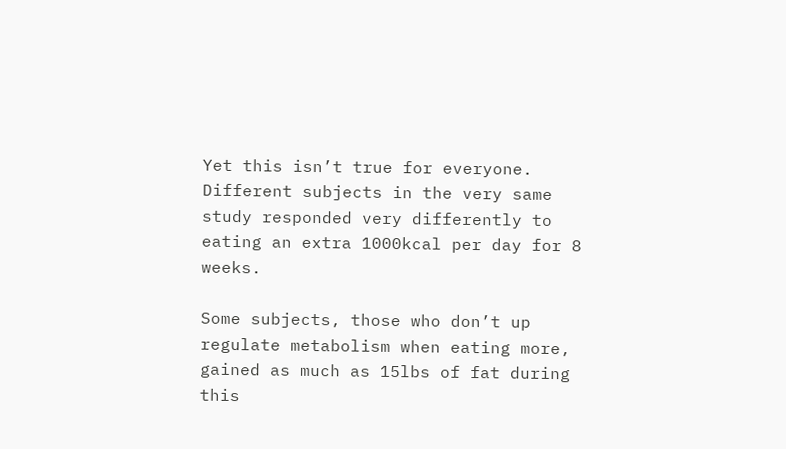Yet this isn’t true for everyone. Different subjects in the very same study responded very differently to eating an extra 1000kcal per day for 8 weeks.

Some subjects, those who don’t up regulate metabolism when eating more, gained as much as 15lbs of fat during this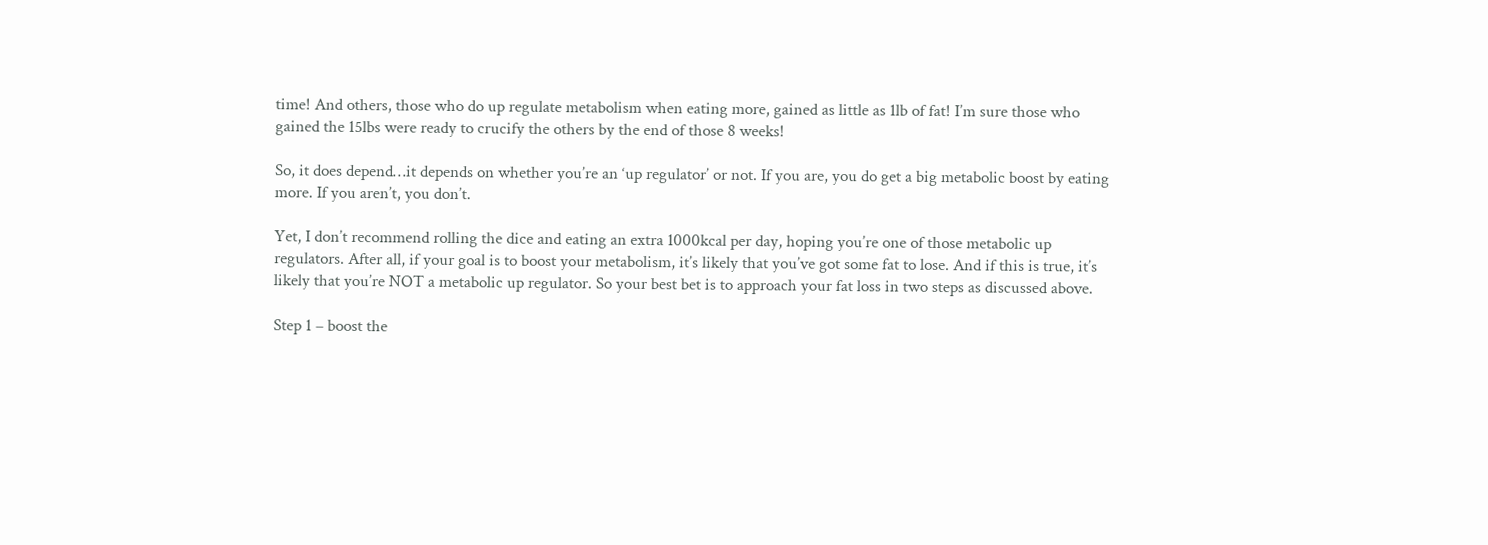time! And others, those who do up regulate metabolism when eating more, gained as little as 1lb of fat! I’m sure those who gained the 15lbs were ready to crucify the others by the end of those 8 weeks!

So, it does depend…it depends on whether you’re an ‘up regulator’ or not. If you are, you do get a big metabolic boost by eating more. If you aren’t, you don’t.

Yet, I don’t recommend rolling the dice and eating an extra 1000kcal per day, hoping you’re one of those metabolic up regulators. After all, if your goal is to boost your metabolism, it’s likely that you’ve got some fat to lose. And if this is true, it’s likely that you’re NOT a metabolic up regulator. So your best bet is to approach your fat loss in two steps as discussed above.

Step 1 – boost the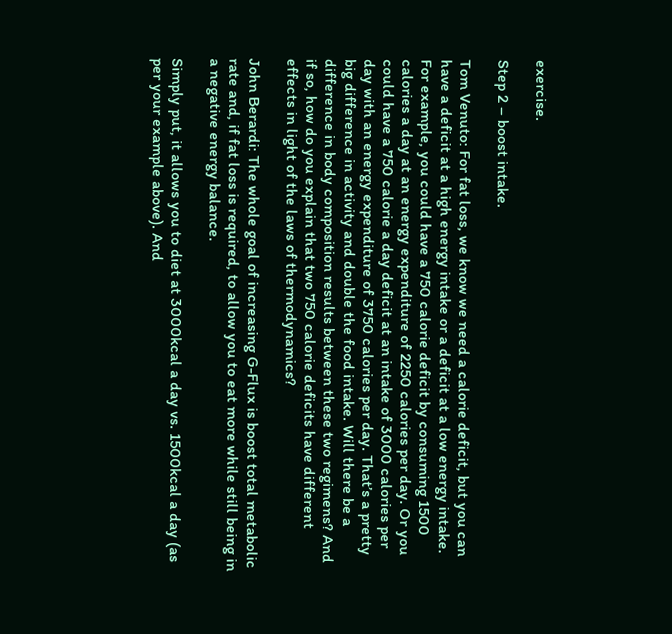exercise.

Step 2 – boost intake.

Tom Venuto: For fat loss, we know we need a calorie deficit, but you can have a deficit at a high energy intake or a deficit at a low energy intake. For example, you could have a 750 calorie deficit by consuming 1500 calories a day at an energy expenditure of 2250 calories per day. Or you could have a 750 calorie a day deficit at an intake of 3000 calories per day with an energy expenditure of 3750 calories per day. That’s a pretty big difference in activity and double the food intake. Will there be a difference in body composition results between these two regimens? And if so, how do you explain that two 750 calorie deficits have different effects in light of the laws of thermodynamics?

John Berardi: The whole goal of increasing G-Flux is boost total metabolic rate and, if fat loss is required, to allow you to eat more while still being in a negative energy balance.

Simply put, it allows you to diet at 3000kcal a day vs. 1500kcal a day (as per your example above). And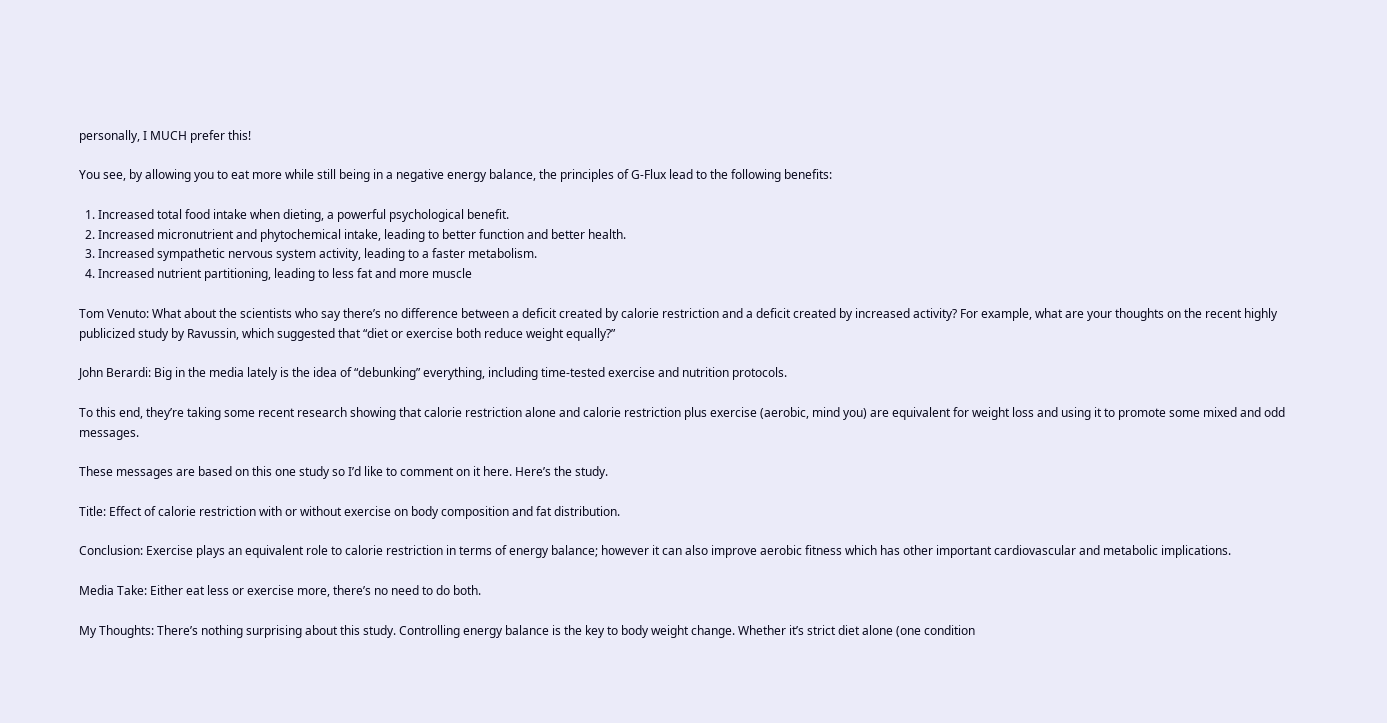personally, I MUCH prefer this!

You see, by allowing you to eat more while still being in a negative energy balance, the principles of G-Flux lead to the following benefits:

  1. Increased total food intake when dieting, a powerful psychological benefit.
  2. Increased micronutrient and phytochemical intake, leading to better function and better health.
  3. Increased sympathetic nervous system activity, leading to a faster metabolism.
  4. Increased nutrient partitioning, leading to less fat and more muscle

Tom Venuto: What about the scientists who say there’s no difference between a deficit created by calorie restriction and a deficit created by increased activity? For example, what are your thoughts on the recent highly publicized study by Ravussin, which suggested that “diet or exercise both reduce weight equally?”

John Berardi: Big in the media lately is the idea of “debunking” everything, including time-tested exercise and nutrition protocols.

To this end, they’re taking some recent research showing that calorie restriction alone and calorie restriction plus exercise (aerobic, mind you) are equivalent for weight loss and using it to promote some mixed and odd messages.

These messages are based on this one study so I’d like to comment on it here. Here’s the study.

Title: Effect of calorie restriction with or without exercise on body composition and fat distribution.

Conclusion: Exercise plays an equivalent role to calorie restriction in terms of energy balance; however it can also improve aerobic fitness which has other important cardiovascular and metabolic implications.

Media Take: Either eat less or exercise more, there’s no need to do both.

My Thoughts: There’s nothing surprising about this study. Controlling energy balance is the key to body weight change. Whether it’s strict diet alone (one condition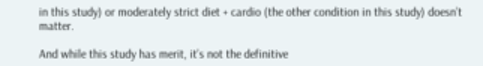in this study) or moderately strict diet + cardio (the other condition in this study) doesn’t matter.

And while this study has merit, it’s not the definitive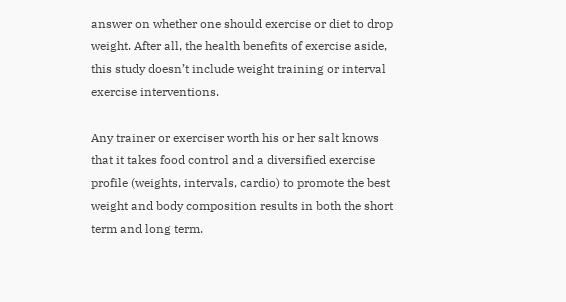answer on whether one should exercise or diet to drop weight. After all, the health benefits of exercise aside, this study doesn’t include weight training or interval exercise interventions.

Any trainer or exerciser worth his or her salt knows that it takes food control and a diversified exercise profile (weights, intervals, cardio) to promote the best weight and body composition results in both the short term and long term.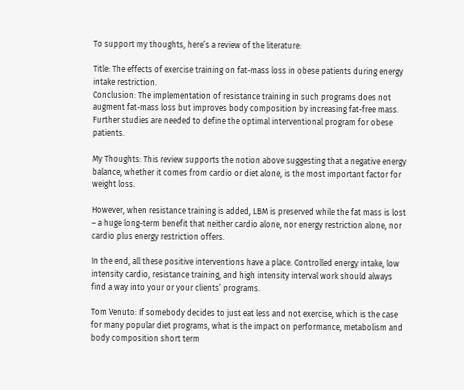To support my thoughts, here’s a review of the literature:

Title: The effects of exercise training on fat-mass loss in obese patients during energy intake restriction.
Conclusion: The implementation of resistance training in such programs does not augment fat-mass loss but improves body composition by increasing fat-free mass. Further studies are needed to define the optimal interventional program for obese patients.

My Thoughts: This review supports the notion above suggesting that a negative energy balance, whether it comes from cardio or diet alone, is the most important factor for weight loss.

However, when resistance training is added, LBM is preserved while the fat mass is lost – a huge long-term benefit that neither cardio alone, nor energy restriction alone, nor cardio plus energy restriction offers.

In the end, all these positive interventions have a place. Controlled energy intake, low intensity cardio, resistance training, and high intensity interval work should always find a way into your or your clients’ programs.

Tom Venuto: If somebody decides to just eat less and not exercise, which is the case for many popular diet programs, what is the impact on performance, metabolism and body composition short term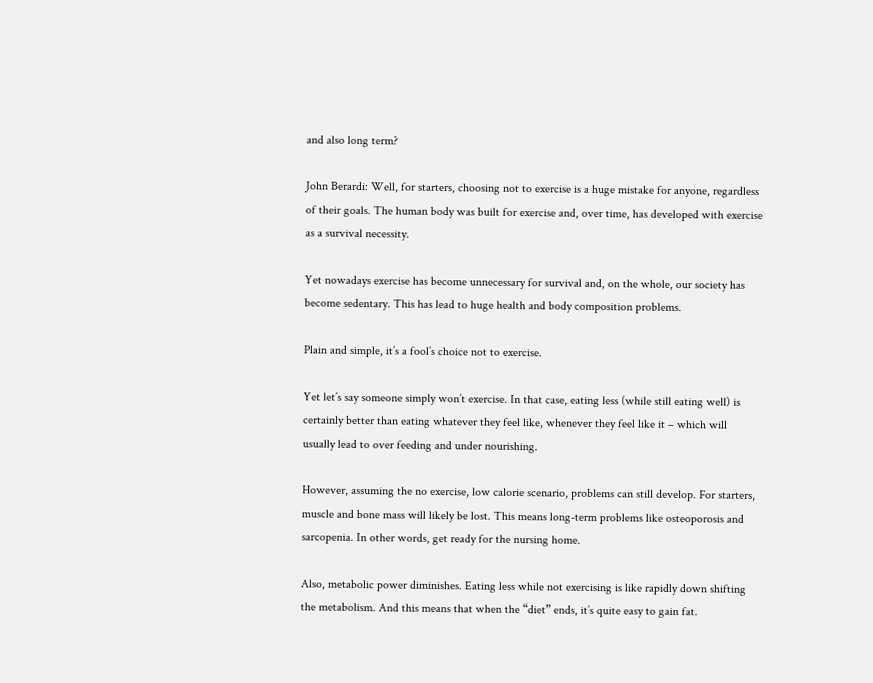and also long term?

John Berardi: Well, for starters, choosing not to exercise is a huge mistake for anyone, regardless of their goals. The human body was built for exercise and, over time, has developed with exercise as a survival necessity.

Yet nowadays exercise has become unnecessary for survival and, on the whole, our society has become sedentary. This has lead to huge health and body composition problems.

Plain and simple, it’s a fool’s choice not to exercise.

Yet let’s say someone simply won’t exercise. In that case, eating less (while still eating well) is certainly better than eating whatever they feel like, whenever they feel like it – which will usually lead to over feeding and under nourishing.

However, assuming the no exercise, low calorie scenario, problems can still develop. For starters, muscle and bone mass will likely be lost. This means long-term problems like osteoporosis and sarcopenia. In other words, get ready for the nursing home.

Also, metabolic power diminishes. Eating less while not exercising is like rapidly down shifting the metabolism. And this means that when the “diet” ends, it’s quite easy to gain fat.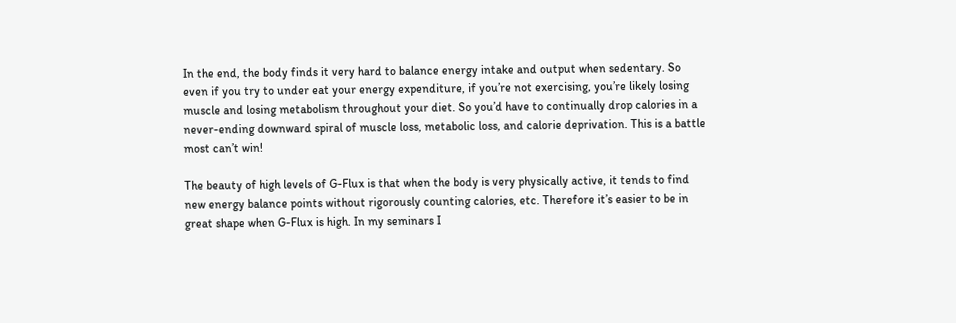In the end, the body finds it very hard to balance energy intake and output when sedentary. So even if you try to under eat your energy expenditure, if you’re not exercising, you’re likely losing muscle and losing metabolism throughout your diet. So you’d have to continually drop calories in a never-ending downward spiral of muscle loss, metabolic loss, and calorie deprivation. This is a battle most can’t win!

The beauty of high levels of G-Flux is that when the body is very physically active, it tends to find new energy balance points without rigorously counting calories, etc. Therefore it’s easier to be in great shape when G-Flux is high. In my seminars I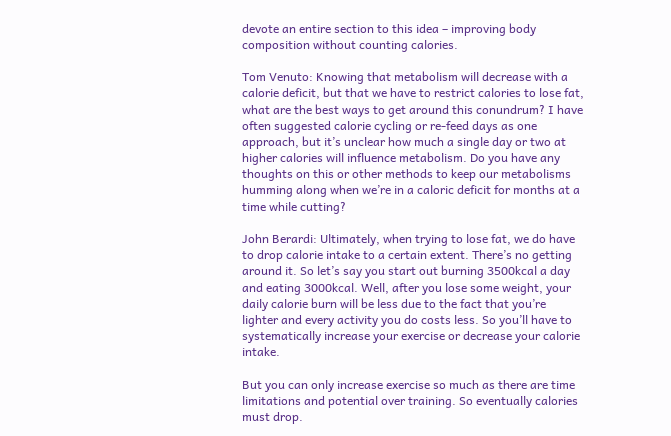devote an entire section to this idea – improving body composition without counting calories.

Tom Venuto: Knowing that metabolism will decrease with a calorie deficit, but that we have to restrict calories to lose fat, what are the best ways to get around this conundrum? I have often suggested calorie cycling or re-feed days as one approach, but it’s unclear how much a single day or two at higher calories will influence metabolism. Do you have any thoughts on this or other methods to keep our metabolisms humming along when we’re in a caloric deficit for months at a time while cutting?

John Berardi: Ultimately, when trying to lose fat, we do have to drop calorie intake to a certain extent. There’s no getting around it. So let’s say you start out burning 3500kcal a day and eating 3000kcal. Well, after you lose some weight, your daily calorie burn will be less due to the fact that you’re lighter and every activity you do costs less. So you’ll have to systematically increase your exercise or decrease your calorie intake.

But you can only increase exercise so much as there are time limitations and potential over training. So eventually calories must drop.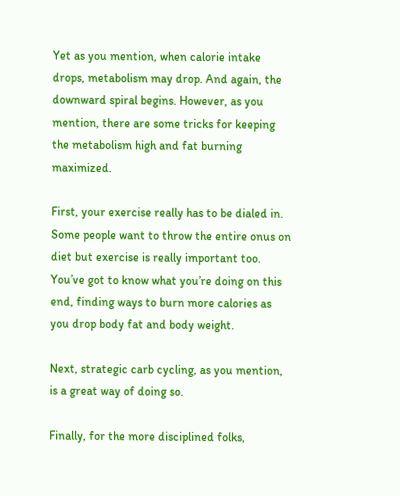Yet as you mention, when calorie intake drops, metabolism may drop. And again, the downward spiral begins. However, as you mention, there are some tricks for keeping the metabolism high and fat burning maximized.

First, your exercise really has to be dialed in. Some people want to throw the entire onus on diet but exercise is really important too. You’ve got to know what you’re doing on this end, finding ways to burn more calories as you drop body fat and body weight.

Next, strategic carb cycling, as you mention, is a great way of doing so.

Finally, for the more disciplined folks,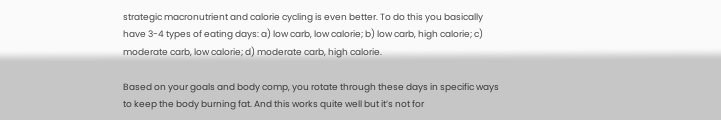strategic macronutrient and calorie cycling is even better. To do this you basically have 3-4 types of eating days: a) low carb, low calorie; b) low carb, high calorie; c) moderate carb, low calorie; d) moderate carb, high calorie.

Based on your goals and body comp, you rotate through these days in specific ways to keep the body burning fat. And this works quite well but it’s not for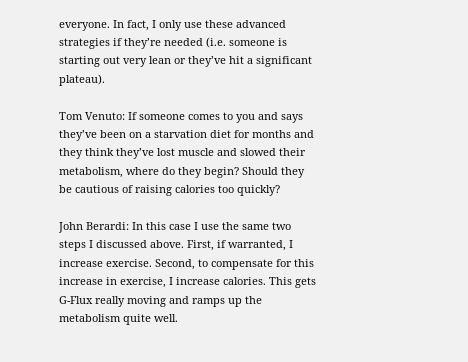everyone. In fact, I only use these advanced strategies if they’re needed (i.e. someone is starting out very lean or they’ve hit a significant plateau).

Tom Venuto: If someone comes to you and says they’ve been on a starvation diet for months and they think they’ve lost muscle and slowed their metabolism, where do they begin? Should they be cautious of raising calories too quickly?

John Berardi: In this case I use the same two steps I discussed above. First, if warranted, I increase exercise. Second, to compensate for this increase in exercise, I increase calories. This gets G-Flux really moving and ramps up the metabolism quite well.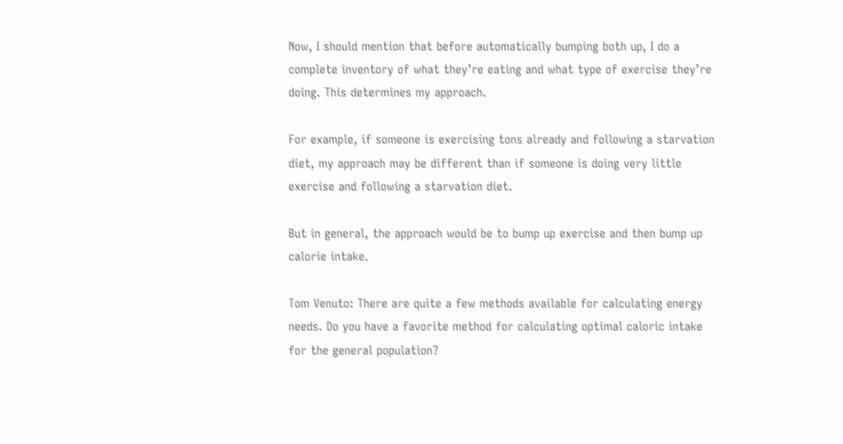Now, I should mention that before automatically bumping both up, I do a complete inventory of what they’re eating and what type of exercise they’re doing. This determines my approach.

For example, if someone is exercising tons already and following a starvation diet, my approach may be different than if someone is doing very little exercise and following a starvation diet.

But in general, the approach would be to bump up exercise and then bump up calorie intake.

Tom Venuto: There are quite a few methods available for calculating energy needs. Do you have a favorite method for calculating optimal caloric intake for the general population?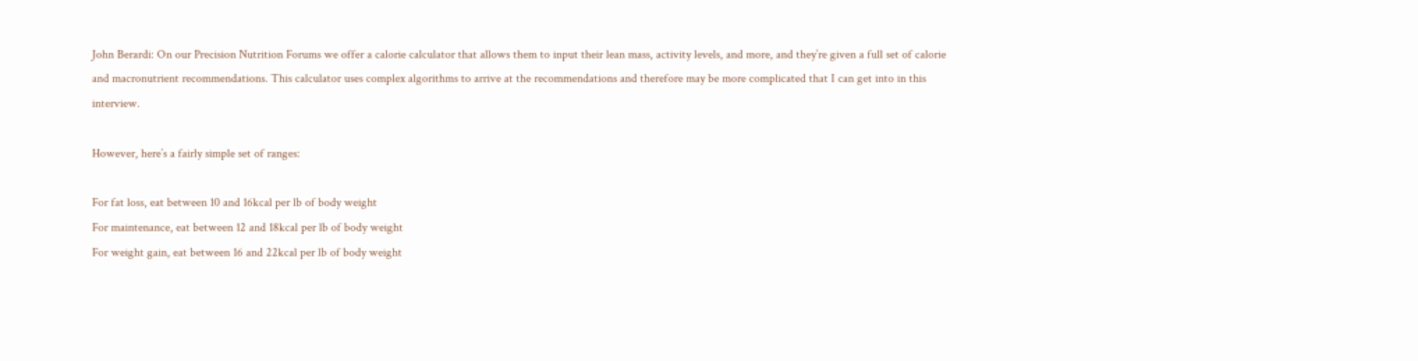John Berardi: On our Precision Nutrition Forums we offer a calorie calculator that allows them to input their lean mass, activity levels, and more, and they’re given a full set of calorie and macronutrient recommendations. This calculator uses complex algorithms to arrive at the recommendations and therefore may be more complicated that I can get into in this interview.

However, here’s a fairly simple set of ranges:

For fat loss, eat between 10 and 16kcal per lb of body weight
For maintenance, eat between 12 and 18kcal per lb of body weight
For weight gain, eat between 16 and 22kcal per lb of body weight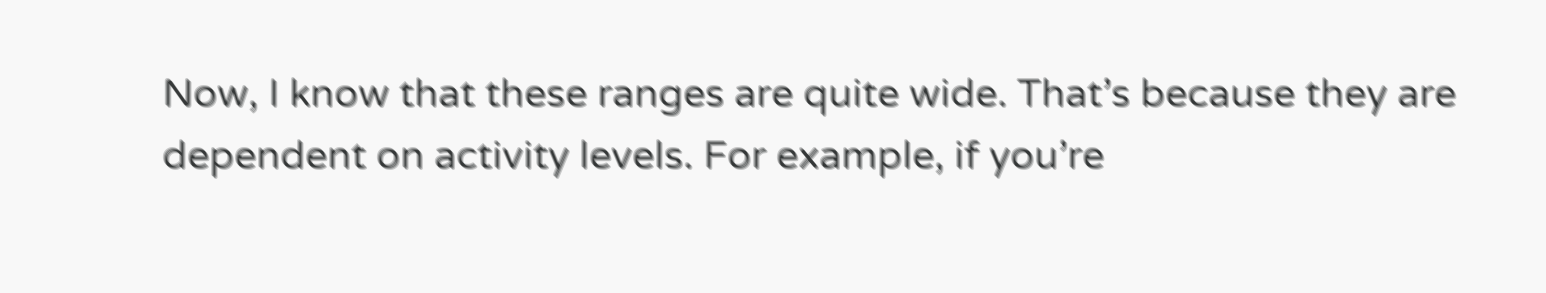Now, I know that these ranges are quite wide. That’s because they are dependent on activity levels. For example, if you’re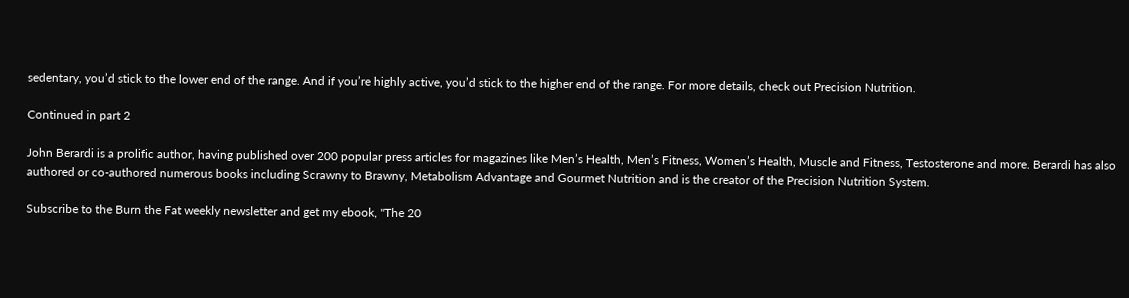sedentary, you’d stick to the lower end of the range. And if you’re highly active, you’d stick to the higher end of the range. For more details, check out Precision Nutrition.

Continued in part 2

John Berardi is a prolific author, having published over 200 popular press articles for magazines like Men’s Health, Men’s Fitness, Women’s Health, Muscle and Fitness, Testosterone and more. Berardi has also authored or co-authored numerous books including Scrawny to Brawny, Metabolism Advantage and Gourmet Nutrition and is the creator of the Precision Nutrition System.

Subscribe to the Burn the Fat weekly newsletter and get my ebook, "The 20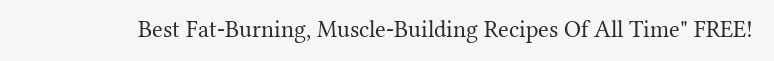Best Fat-Burning, Muscle-Building Recipes Of All Time" FREE!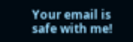Your email is safe with me!